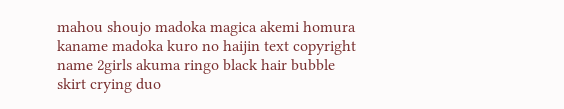mahou shoujo madoka magica akemi homura kaname madoka kuro no haijin text copyright name 2girls akuma ringo black hair bubble skirt crying duo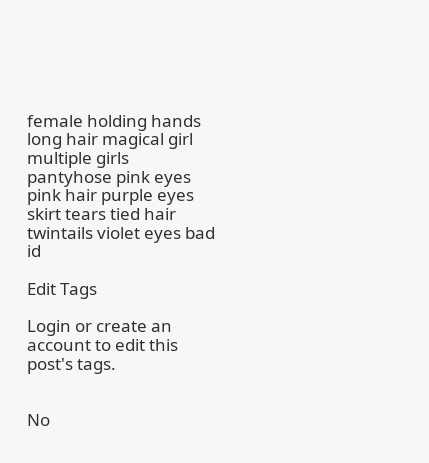female holding hands long hair magical girl multiple girls pantyhose pink eyes pink hair purple eyes skirt tears tied hair twintails violet eyes bad id

Edit Tags

Login or create an account to edit this post's tags.


No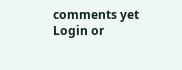comments yet
Login or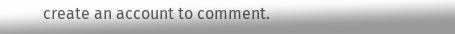create an account to comment.